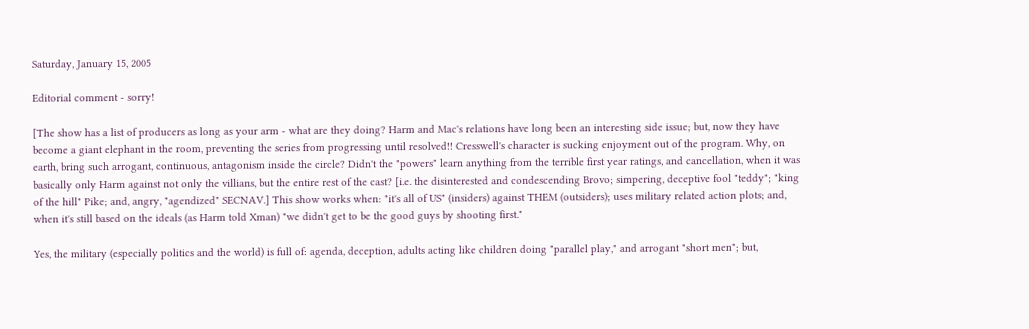Saturday, January 15, 2005

Editorial comment - sorry!

[The show has a list of producers as long as your arm - what are they doing? Harm and Mac's relations have long been an interesting side issue; but, now they have become a giant elephant in the room, preventing the series from progressing until resolved!! Cresswell's character is sucking enjoyment out of the program. Why, on earth, bring such arrogant, continuous, antagonism inside the circle? Didn't the "powers" learn anything from the terrible first year ratings, and cancellation, when it was basically only Harm against not only the villians, but the entire rest of the cast? [i.e. the disinterested and condescending Brovo; simpering, deceptive fool "teddy"; "king of the hill" Pike; and, angry, "agendized" SECNAV.] This show works when: "it's all of US" (insiders) against THEM (outsiders); uses military related action plots; and, when it's still based on the ideals (as Harm told Xman) "we didn't get to be the good guys by shooting first."

Yes, the military (especially politics and the world) is full of: agenda, deception, adults acting like children doing "parallel play," and arrogant "short men"; but,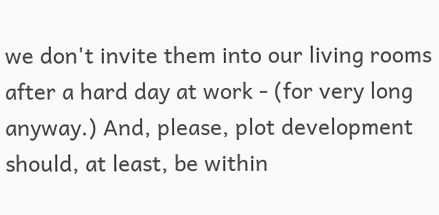we don't invite them into our living rooms after a hard day at work - (for very long anyway.) And, please, plot development should, at least, be within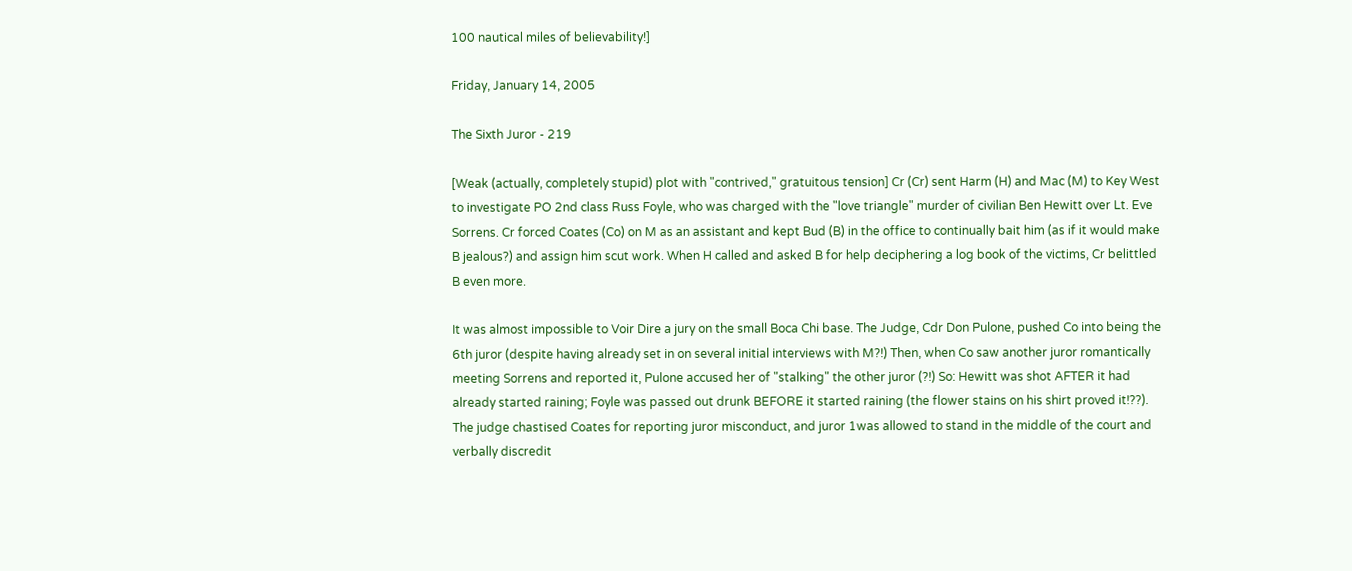100 nautical miles of believability!]

Friday, January 14, 2005

The Sixth Juror - 219

[Weak (actually, completely stupid) plot with "contrived," gratuitous tension] Cr (Cr) sent Harm (H) and Mac (M) to Key West to investigate PO 2nd class Russ Foyle, who was charged with the "love triangle" murder of civilian Ben Hewitt over Lt. Eve Sorrens. Cr forced Coates (Co) on M as an assistant and kept Bud (B) in the office to continually bait him (as if it would make B jealous?) and assign him scut work. When H called and asked B for help deciphering a log book of the victims, Cr belittled B even more.

It was almost impossible to Voir Dire a jury on the small Boca Chi base. The Judge, Cdr Don Pulone, pushed Co into being the 6th juror (despite having already set in on several initial interviews with M?!) Then, when Co saw another juror romantically meeting Sorrens and reported it, Pulone accused her of "stalking" the other juror (?!) So: Hewitt was shot AFTER it had already started raining; Foyle was passed out drunk BEFORE it started raining (the flower stains on his shirt proved it!??). The judge chastised Coates for reporting juror misconduct, and juror 1was allowed to stand in the middle of the court and verbally discredit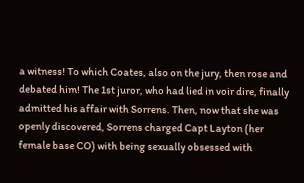a witness! To which Coates, also on the jury, then rose and debated him! The 1st juror, who had lied in voir dire, finally admitted his affair with Sorrens. Then, now that she was openly discovered, Sorrens charged Capt Layton (her female base CO) with being sexually obsessed with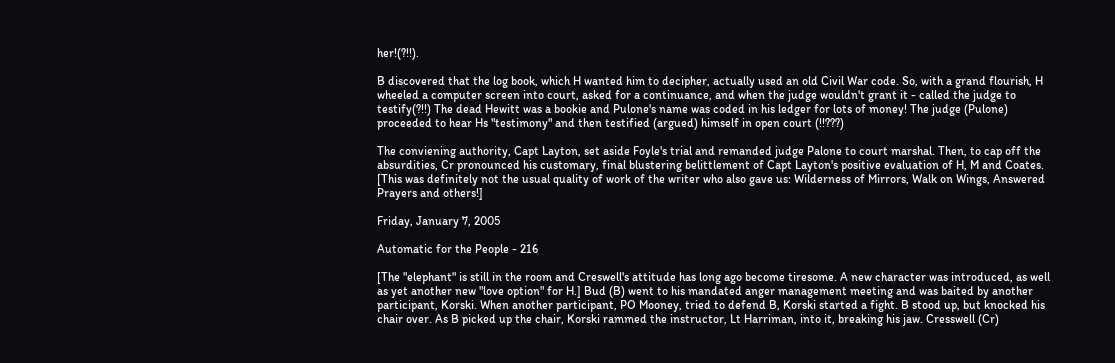her!(?!!).

B discovered that the log book, which H wanted him to decipher, actually used an old Civil War code. So, with a grand flourish, H wheeled a computer screen into court, asked for a continuance, and when the judge wouldn't grant it - called the judge to testify(?!!) The dead Hewitt was a bookie and Pulone's name was coded in his ledger for lots of money! The judge (Pulone) proceeded to hear Hs "testimony" and then testified (argued) himself in open court (!!???)

The conviening authority, Capt Layton, set aside Foyle's trial and remanded judge Palone to court marshal. Then, to cap off the absurdities, Cr pronounced his customary, final blustering belittlement of Capt Layton's positive evaluation of H, M and Coates. [This was definitely not the usual quality of work of the writer who also gave us: Wilderness of Mirrors, Walk on Wings, Answered Prayers and others!]

Friday, January 7, 2005

Automatic for the People - 216

[The "elephant" is still in the room and Creswell's attitude has long ago become tiresome. A new character was introduced, as well as yet another new "love option" for H.] Bud (B) went to his mandated anger management meeting and was baited by another participant, Korski. When another participant, PO Mooney, tried to defend B, Korski started a fight. B stood up, but knocked his chair over. As B picked up the chair, Korski rammed the instructor, Lt Harriman, into it, breaking his jaw. Cresswell (Cr)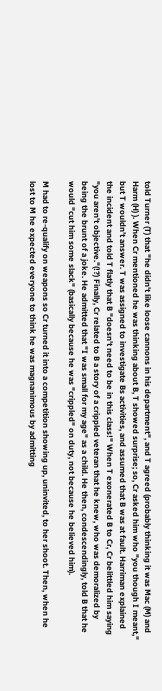told Turner (T) that "he didn't like loose cannons in his department", and T agreed (probably thinking it was Mac (M) and Harm (H) ). When Cr mentioned he was thinking about B, T showed surprise; so, Cr asked him who "you though I meant," but T wouldn’t answer. T was assigned to investigate Bs activities, and assumed that B was at fault. Harriman explained the incident and told T flatly that B "doesn't need to be in this class!" When T exonerated B to Cr, Cr belittled him saying "you aren't objective."(!?) Finally, Cr related to B a story of a crippled veteran that he knew, who was demoralized by being the brunt of a joke. He admitted that "I was small for my age" as a child. He then, condescendingly, told B that he would "cut him some slack" (basically because he was "crippled" on duty, not because he believed him).

M had to re-qualify on weapons so Cr turned it into a competition showing up, uninvited, to her shoot. Then, when he lost to M he expected everyone to think he was magnanimous by admitting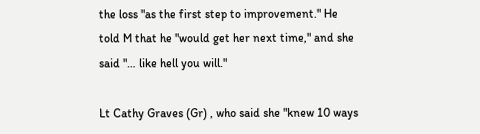the loss "as the first step to improvement." He told M that he "would get her next time," and she said "… like hell you will."

Lt Cathy Graves (Gr) , who said she "knew 10 ways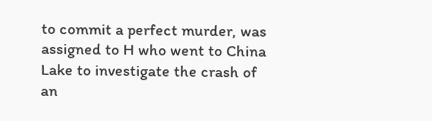to commit a perfect murder, was assigned to H who went to China Lake to investigate the crash of an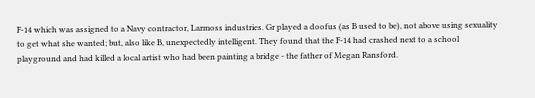F-14 which was assigned to a Navy contractor, Larmoss industries. Gr played a doofus (as B used to be), not above using sexuality to get what she wanted; but, also like B, unexpectedly intelligent. They found that the F-14 had crashed next to a school playground and had killed a local artist who had been painting a bridge - the father of Megan Ransford.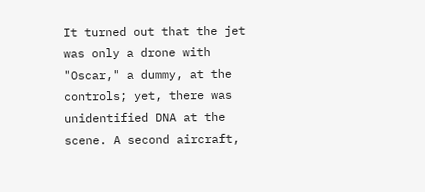It turned out that the jet was only a drone with "Oscar," a dummy, at the controls; yet, there was unidentified DNA at the scene. A second aircraft,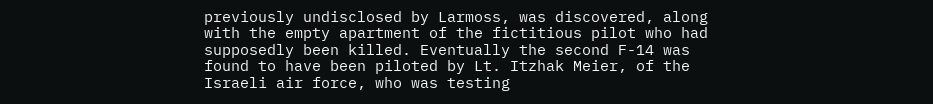previously undisclosed by Larmoss, was discovered, along with the empty apartment of the fictitious pilot who had supposedly been killed. Eventually the second F-14 was found to have been piloted by Lt. Itzhak Meier, of the Israeli air force, who was testing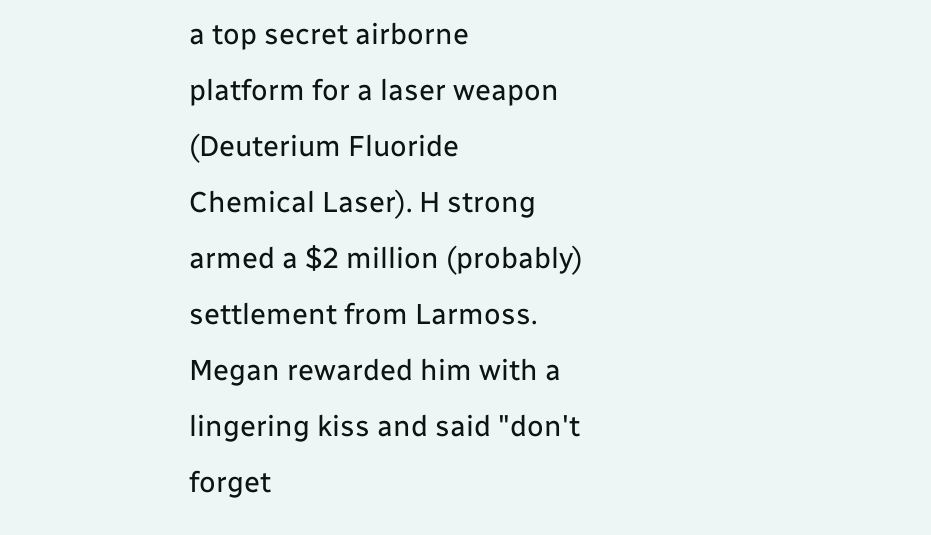a top secret airborne platform for a laser weapon (Deuterium Fluoride Chemical Laser). H strong armed a $2 million (probably) settlement from Larmoss. Megan rewarded him with a lingering kiss and said "don't forget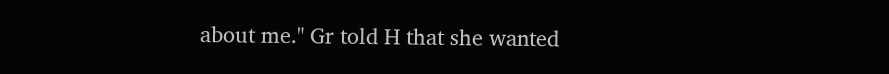about me." Gr told H that she wanted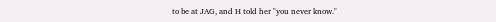to be at JAG, and H told her "you never know."